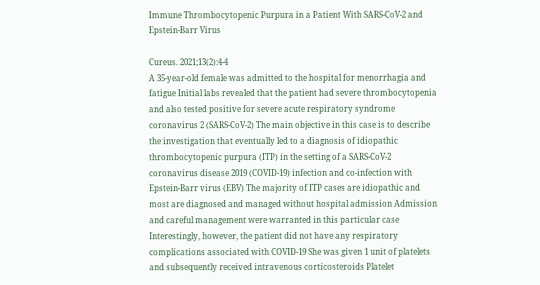Immune Thrombocytopenic Purpura in a Patient With SARS-CoV-2 and Epstein-Barr Virus

Cureus. 2021;13(2):4-4
A 35-year-old female was admitted to the hospital for menorrhagia and fatigue Initial labs revealed that the patient had severe thrombocytopenia and also tested positive for severe acute respiratory syndrome coronavirus 2 (SARS-CoV-2) The main objective in this case is to describe the investigation that eventually led to a diagnosis of idiopathic thrombocytopenic purpura (ITP) in the setting of a SARS-CoV-2 coronavirus disease 2019 (COVID-19) infection and co-infection with Epstein-Barr virus (EBV) The majority of ITP cases are idiopathic and most are diagnosed and managed without hospital admission Admission and careful management were warranted in this particular case Interestingly, however, the patient did not have any respiratory complications associated with COVID-19 She was given 1 unit of platelets and subsequently received intravenous corticosteroids Platelet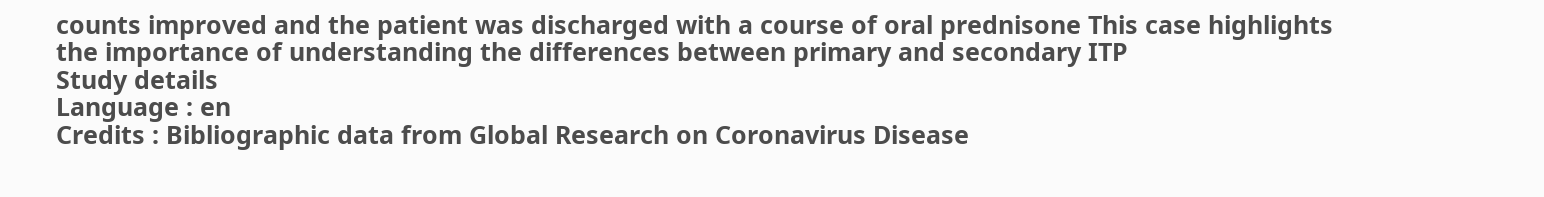counts improved and the patient was discharged with a course of oral prednisone This case highlights the importance of understanding the differences between primary and secondary ITP
Study details
Language : en
Credits : Bibliographic data from Global Research on Coronavirus Disease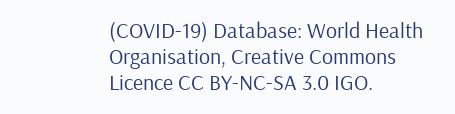(COVID-19) Database: World Health Organisation, Creative Commons Licence CC BY-NC-SA 3.0 IGO.